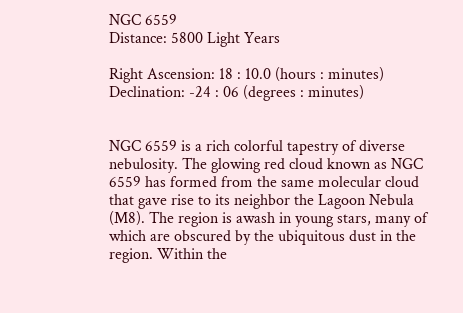NGC 6559
Distance: 5800 Light Years

Right Ascension: 18 : 10.0 (hours : minutes)
Declination: -24 : 06 (degrees : minutes)


NGC 6559 is a rich colorful tapestry of diverse nebulosity. The glowing red cloud known as NGC 6559 has formed from the same molecular cloud that gave rise to its neighbor the Lagoon Nebula (M8). The region is awash in young stars, many of which are obscured by the ubiquitous dust in the region. Within the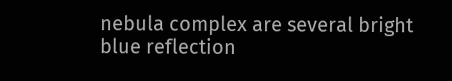nebula complex are several bright blue reflection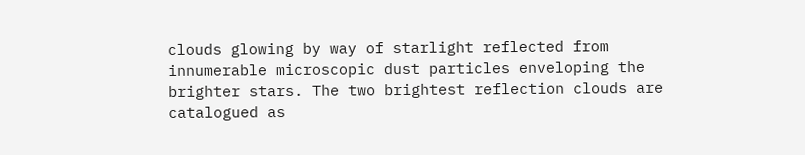clouds glowing by way of starlight reflected from innumerable microscopic dust particles enveloping the brighter stars. The two brightest reflection clouds are catalogued as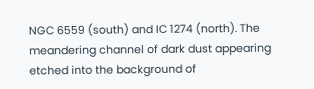NGC 6559 (south) and IC 1274 (north). The meandering channel of dark dust appearing etched into the background of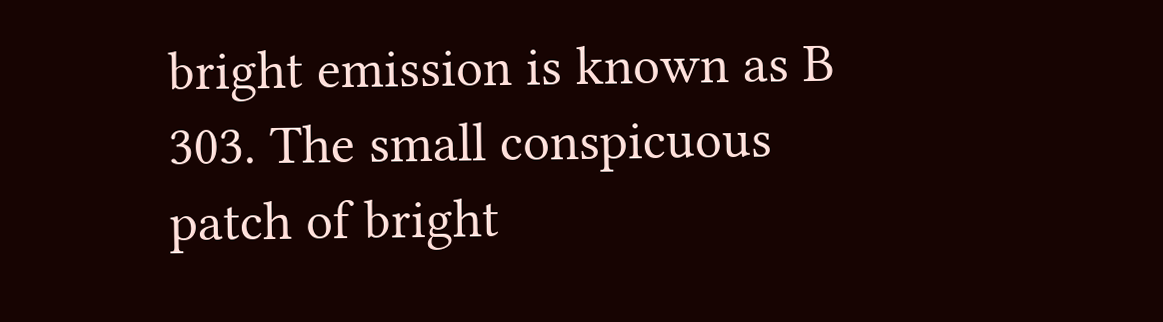bright emission is known as B 303. The small conspicuous patch of bright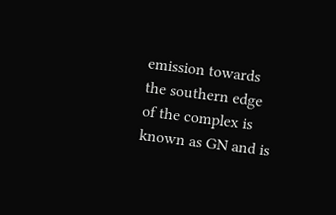emission towards the southern edge of the complex is known as GN and is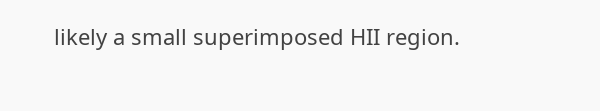likely a small superimposed HII region.